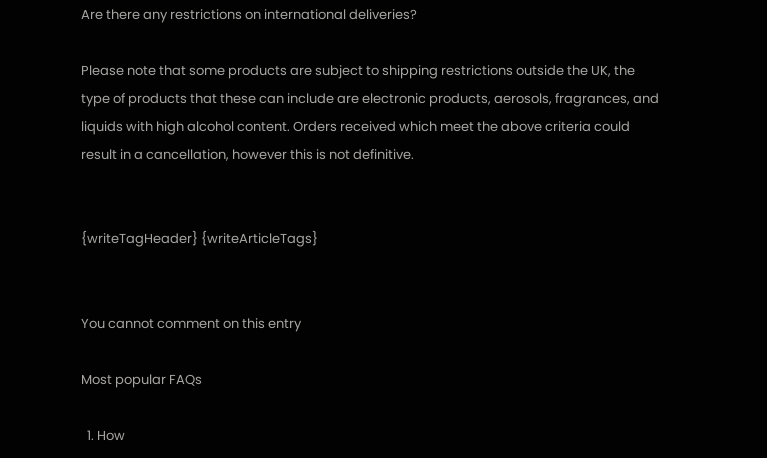Are there any restrictions on international deliveries?

Please note that some products are subject to shipping restrictions outside the UK, the type of products that these can include are electronic products, aerosols, fragrances, and liquids with high alcohol content. Orders received which meet the above criteria could result in a cancellation, however this is not definitive.


{writeTagHeader} {writeArticleTags}


You cannot comment on this entry

Most popular FAQs

  1. How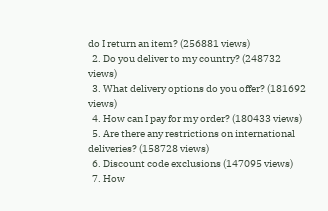do I return an item? (256881 views)
  2. Do you deliver to my country? (248732 views)
  3. What delivery options do you offer? (181692 views)
  4. How can I pay for my order? (180433 views)
  5. Are there any restrictions on international deliveries? (158728 views)
  6. Discount code exclusions (147095 views)
  7. How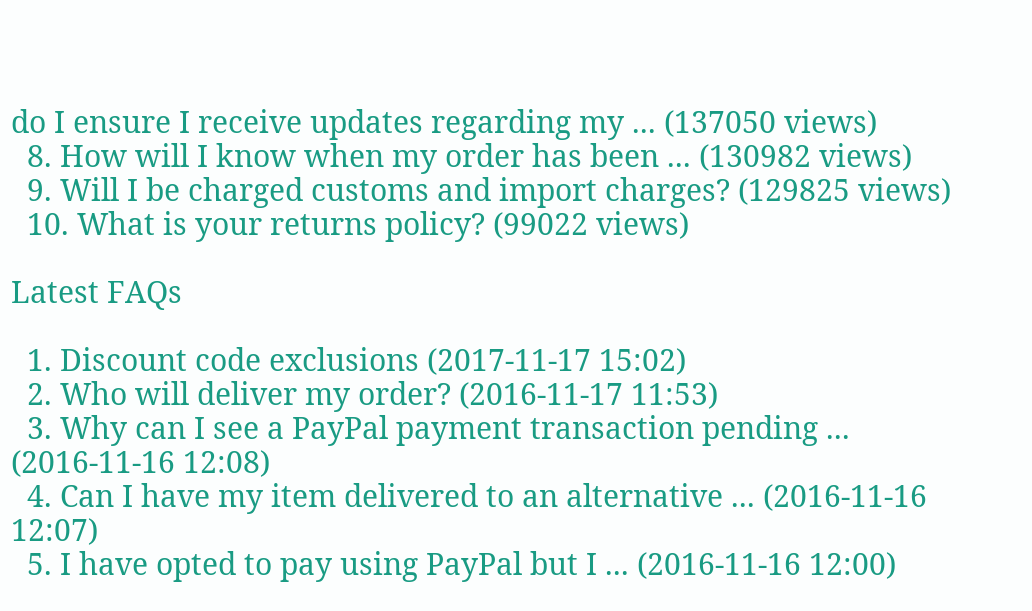do I ensure I receive updates regarding my ... (137050 views)
  8. How will I know when my order has been ... (130982 views)
  9. Will I be charged customs and import charges? (129825 views)
  10. What is your returns policy? (99022 views)

Latest FAQs

  1. Discount code exclusions (2017-11-17 15:02)
  2. Who will deliver my order? (2016-11-17 11:53)
  3. Why can I see a PayPal payment transaction pending ... (2016-11-16 12:08)
  4. Can I have my item delivered to an alternative ... (2016-11-16 12:07)
  5. I have opted to pay using PayPal but I ... (2016-11-16 12:00)